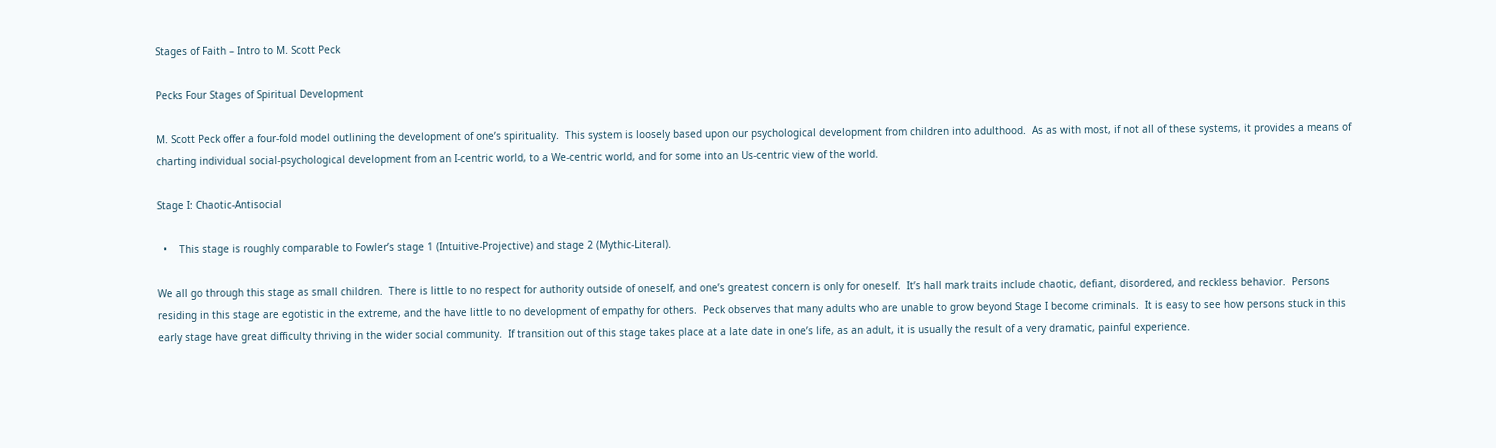Stages of Faith – Intro to M. Scott Peck

Pecks Four Stages of Spiritual Development

M. Scott Peck offer a four-fold model outlining the development of one’s spirituality.  This system is loosely based upon our psychological development from children into adulthood.  As as with most, if not all of these systems, it provides a means of charting individual social-psychological development from an I-centric world, to a We-centric world, and for some into an Us-centric view of the world.

Stage I: Chaotic-Antisocial

  •    This stage is roughly comparable to Fowler’s stage 1 (Intuitive-Projective) and stage 2 (Mythic-Literal).

We all go through this stage as small children.  There is little to no respect for authority outside of oneself, and one’s greatest concern is only for oneself.  It’s hall mark traits include chaotic, defiant, disordered, and reckless behavior.  Persons residing in this stage are egotistic in the extreme, and the have little to no development of empathy for others.  Peck observes that many adults who are unable to grow beyond Stage I become criminals.  It is easy to see how persons stuck in this early stage have great difficulty thriving in the wider social community.  If transition out of this stage takes place at a late date in one’s life, as an adult, it is usually the result of a very dramatic, painful experience.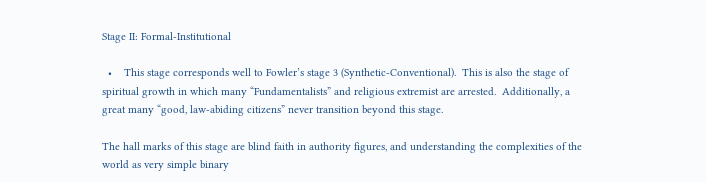Stage II: Formal-Institutional

  •    This stage corresponds well to Fowler’s stage 3 (Synthetic-Conventional).  This is also the stage of spiritual growth in which many “Fundamentalists” and religious extremist are arrested.  Additionally, a great many “good, law-abiding citizens” never transition beyond this stage.

The hall marks of this stage are blind faith in authority figures, and understanding the complexities of the world as very simple binary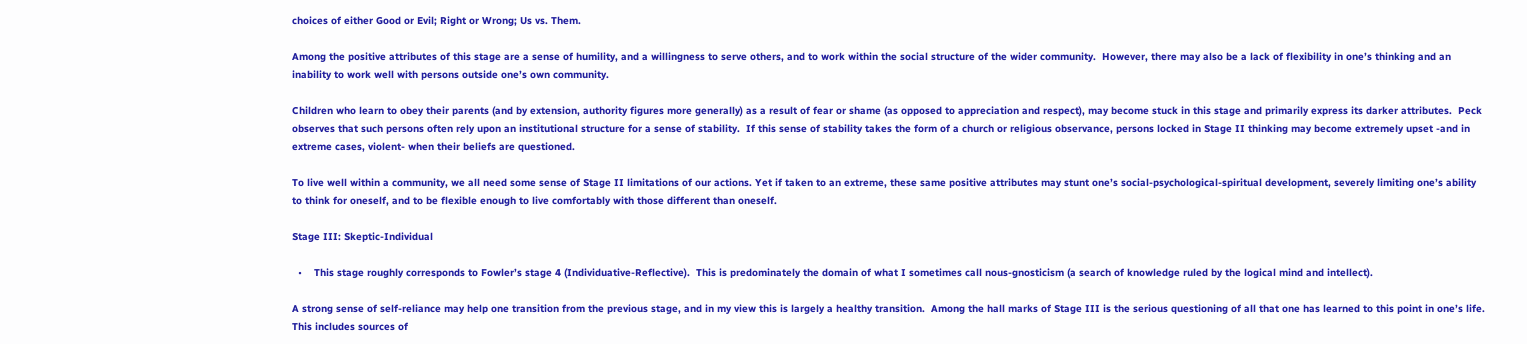choices of either Good or Evil; Right or Wrong; Us vs. Them.

Among the positive attributes of this stage are a sense of humility, and a willingness to serve others, and to work within the social structure of the wider community.  However, there may also be a lack of flexibility in one’s thinking and an inability to work well with persons outside one’s own community.

Children who learn to obey their parents (and by extension, authority figures more generally) as a result of fear or shame (as opposed to appreciation and respect), may become stuck in this stage and primarily express its darker attributes.  Peck observes that such persons often rely upon an institutional structure for a sense of stability.  If this sense of stability takes the form of a church or religious observance, persons locked in Stage II thinking may become extremely upset -and in extreme cases, violent- when their beliefs are questioned.

To live well within a community, we all need some sense of Stage II limitations of our actions. Yet if taken to an extreme, these same positive attributes may stunt one’s social-psychological-spiritual development, severely limiting one’s ability to think for oneself, and to be flexible enough to live comfortably with those different than oneself.

Stage III: Skeptic-Individual

  •    This stage roughly corresponds to Fowler’s stage 4 (Individuative-Reflective).  This is predominately the domain of what I sometimes call nous-gnosticism (a search of knowledge ruled by the logical mind and intellect).

A strong sense of self-reliance may help one transition from the previous stage, and in my view this is largely a healthy transition.  Among the hall marks of Stage III is the serious questioning of all that one has learned to this point in one’s life.  This includes sources of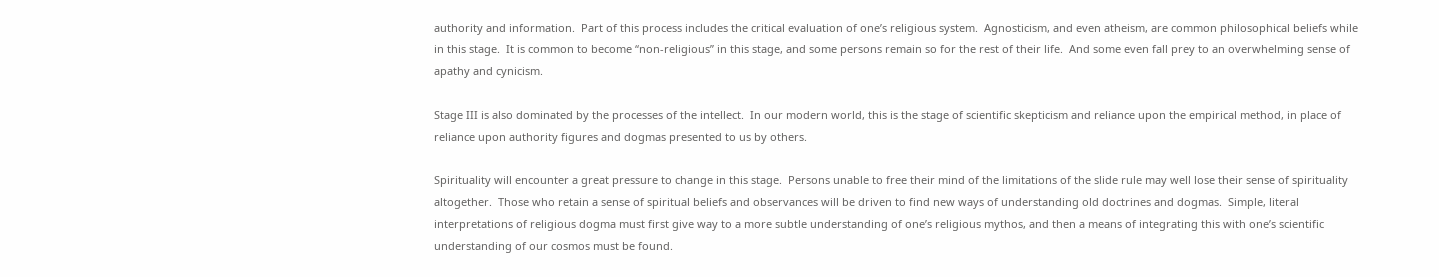authority and information.  Part of this process includes the critical evaluation of one’s religious system.  Agnosticism, and even atheism, are common philosophical beliefs while in this stage.  It is common to become “non-religious” in this stage, and some persons remain so for the rest of their life.  And some even fall prey to an overwhelming sense of apathy and cynicism.

Stage III is also dominated by the processes of the intellect.  In our modern world, this is the stage of scientific skepticism and reliance upon the empirical method, in place of reliance upon authority figures and dogmas presented to us by others.

Spirituality will encounter a great pressure to change in this stage.  Persons unable to free their mind of the limitations of the slide rule may well lose their sense of spirituality altogether.  Those who retain a sense of spiritual beliefs and observances will be driven to find new ways of understanding old doctrines and dogmas.  Simple, literal interpretations of religious dogma must first give way to a more subtle understanding of one’s religious mythos, and then a means of integrating this with one’s scientific understanding of our cosmos must be found.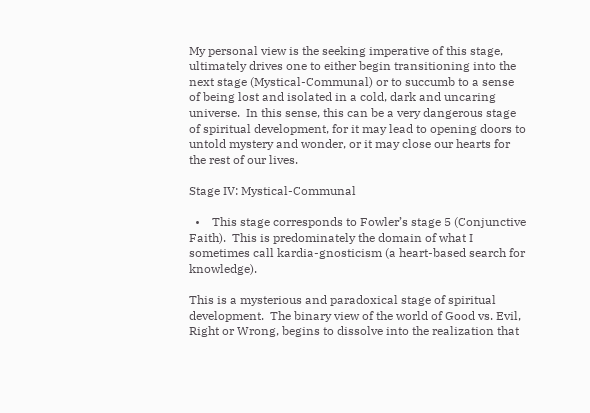My personal view is the seeking imperative of this stage, ultimately drives one to either begin transitioning into the next stage (Mystical-Communal) or to succumb to a sense of being lost and isolated in a cold, dark and uncaring universe.  In this sense, this can be a very dangerous stage of spiritual development, for it may lead to opening doors to untold mystery and wonder, or it may close our hearts for the rest of our lives.

Stage IV: Mystical-Communal

  •    This stage corresponds to Fowler’s stage 5 (Conjunctive Faith).  This is predominately the domain of what I sometimes call kardia-gnosticism (a heart-based search for knowledge).

This is a mysterious and paradoxical stage of spiritual development.  The binary view of the world of Good vs. Evil, Right or Wrong, begins to dissolve into the realization that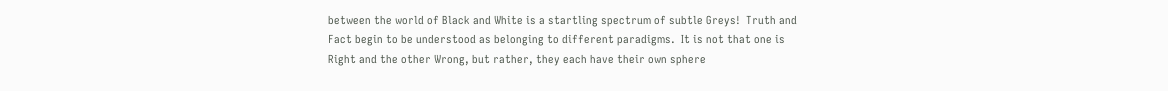between the world of Black and White is a startling spectrum of subtle Greys!  Truth and Fact begin to be understood as belonging to different paradigms.  It is not that one is Right and the other Wrong, but rather, they each have their own sphere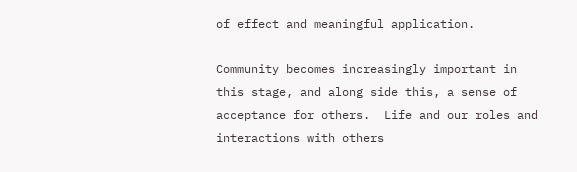of effect and meaningful application.

Community becomes increasingly important in this stage, and along side this, a sense of acceptance for others.  Life and our roles and interactions with others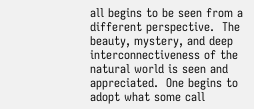all begins to be seen from a different perspective.  The beauty, mystery, and deep interconnectiveness of the natural world is seen and appreciated.  One begins to adopt what some call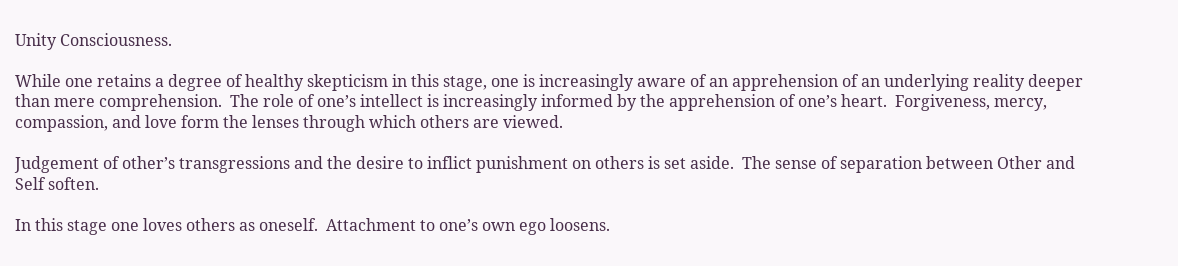Unity Consciousness.

While one retains a degree of healthy skepticism in this stage, one is increasingly aware of an apprehension of an underlying reality deeper than mere comprehension.  The role of one’s intellect is increasingly informed by the apprehension of one’s heart.  Forgiveness, mercy, compassion, and love form the lenses through which others are viewed.

Judgement of other’s transgressions and the desire to inflict punishment on others is set aside.  The sense of separation between Other and Self soften.

In this stage one loves others as oneself.  Attachment to one’s own ego loosens.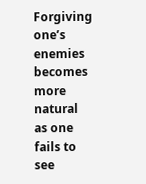Forgiving one’s enemies becomes more natural as one fails to see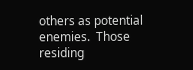others as potential enemies.  Those residing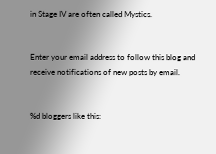in Stage IV are often called Mystics.


Enter your email address to follow this blog and receive notifications of new posts by email.


%d bloggers like this: